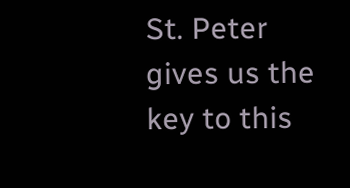St. Peter gives us the key to this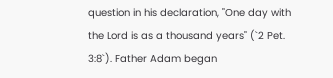question in his declaration, "One day with the Lord is as a thousand years" (`2 Pet. 3:8`). Father Adam began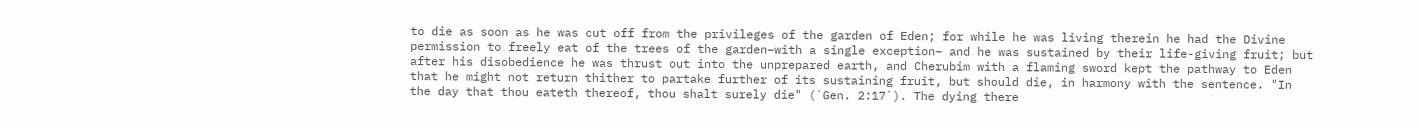to die as soon as he was cut off from the privileges of the garden of Eden; for while he was living therein he had the Divine permission to freely eat of the trees of the garden–with a single exception– and he was sustained by their life-giving fruit; but after his disobedience he was thrust out into the unprepared earth, and Cherubim with a flaming sword kept the pathway to Eden that he might not return thither to partake further of its sustaining fruit, but should die, in harmony with the sentence. "In the day that thou eateth thereof, thou shalt surely die" (`Gen. 2:17`). The dying there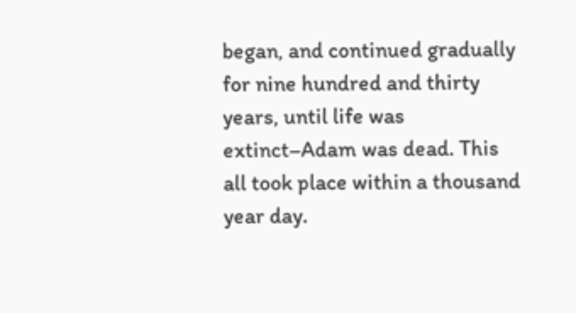began, and continued gradually for nine hundred and thirty years, until life was extinct–Adam was dead. This all took place within a thousand year day.